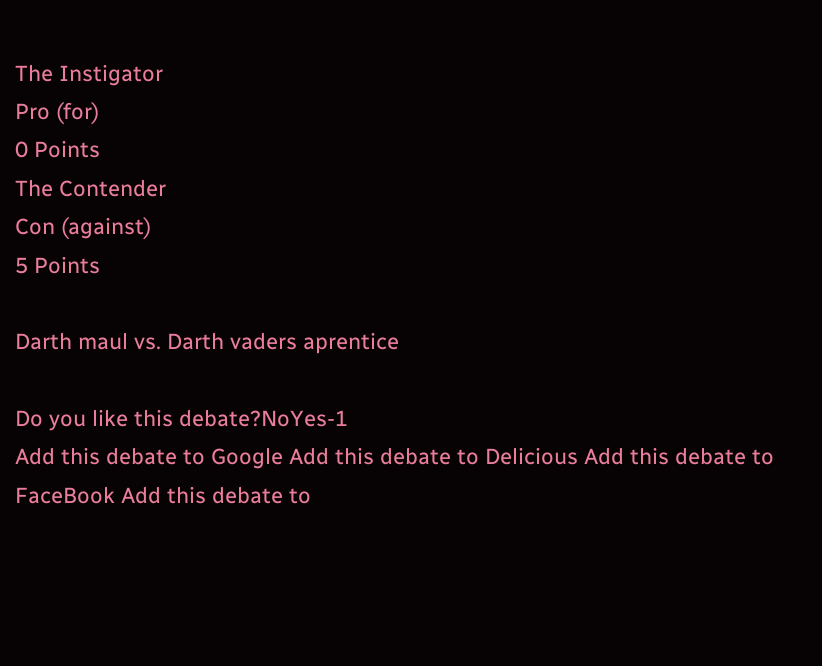The Instigator
Pro (for)
0 Points
The Contender
Con (against)
5 Points

Darth maul vs. Darth vaders aprentice

Do you like this debate?NoYes-1
Add this debate to Google Add this debate to Delicious Add this debate to FaceBook Add this debate to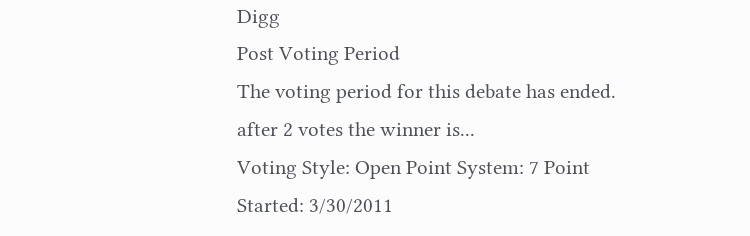Digg
Post Voting Period
The voting period for this debate has ended.
after 2 votes the winner is...
Voting Style: Open Point System: 7 Point
Started: 3/30/2011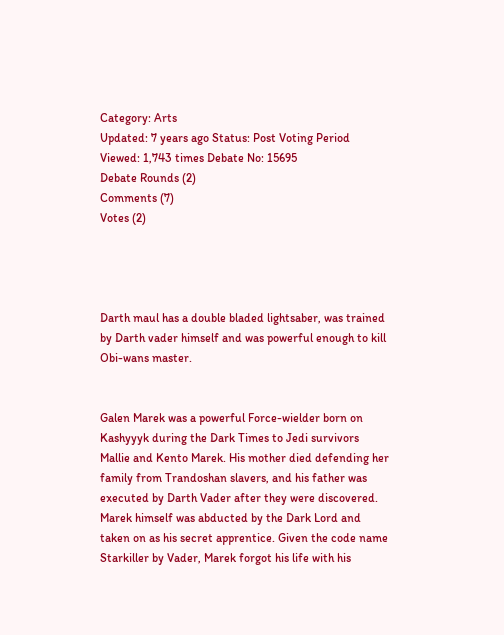Category: Arts
Updated: 7 years ago Status: Post Voting Period
Viewed: 1,743 times Debate No: 15695
Debate Rounds (2)
Comments (7)
Votes (2)




Darth maul has a double bladed lightsaber, was trained by Darth vader himself and was powerful enough to kill Obi-wans master.


Galen Marek was a powerful Force-wielder born on Kashyyyk during the Dark Times to Jedi survivors Mallie and Kento Marek. His mother died defending her family from Trandoshan slavers, and his father was executed by Darth Vader after they were discovered. Marek himself was abducted by the Dark Lord and taken on as his secret apprentice. Given the code name Starkiller by Vader, Marek forgot his life with his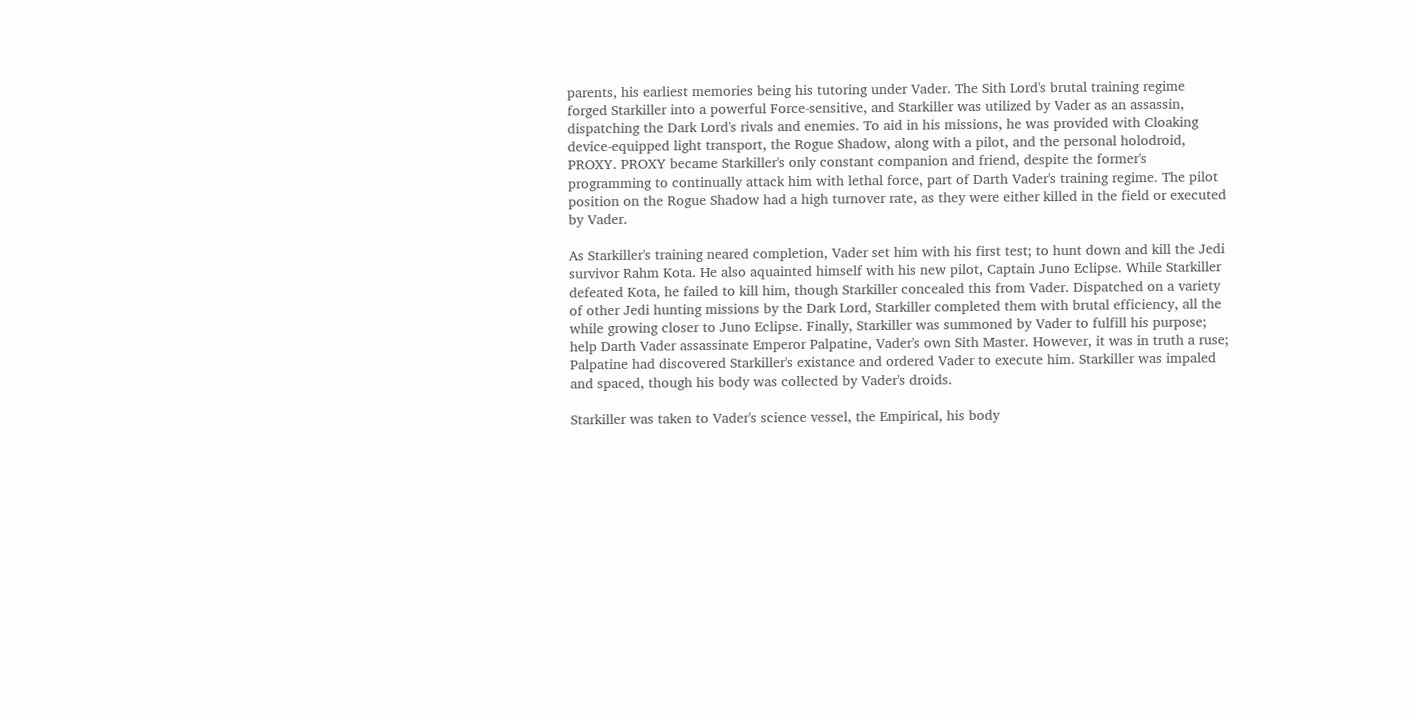parents, his earliest memories being his tutoring under Vader. The Sith Lord's brutal training regime forged Starkiller into a powerful Force-sensitive, and Starkiller was utilized by Vader as an assassin, dispatching the Dark Lord's rivals and enemies. To aid in his missions, he was provided with Cloaking device-equipped light transport, the Rogue Shadow, along with a pilot, and the personal holodroid, PROXY. PROXY became Starkiller's only constant companion and friend, despite the former's programming to continually attack him with lethal force, part of Darth Vader's training regime. The pilot position on the Rogue Shadow had a high turnover rate, as they were either killed in the field or executed by Vader.

As Starkiller's training neared completion, Vader set him with his first test; to hunt down and kill the Jedi survivor Rahm Kota. He also aquainted himself with his new pilot, Captain Juno Eclipse. While Starkiller defeated Kota, he failed to kill him, though Starkiller concealed this from Vader. Dispatched on a variety of other Jedi hunting missions by the Dark Lord, Starkiller completed them with brutal efficiency, all the while growing closer to Juno Eclipse. Finally, Starkiller was summoned by Vader to fulfill his purpose; help Darth Vader assassinate Emperor Palpatine, Vader's own Sith Master. However, it was in truth a ruse; Palpatine had discovered Starkiller's existance and ordered Vader to execute him. Starkiller was impaled and spaced, though his body was collected by Vader's droids.

Starkiller was taken to Vader's science vessel, the Empirical, his body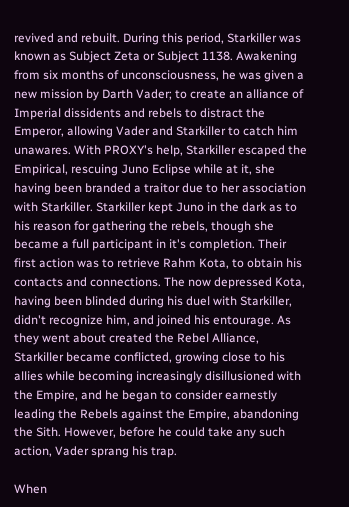revived and rebuilt. During this period, Starkiller was known as Subject Zeta or Subject 1138. Awakening from six months of unconsciousness, he was given a new mission by Darth Vader; to create an alliance of Imperial dissidents and rebels to distract the Emperor, allowing Vader and Starkiller to catch him unawares. With PROXY's help, Starkiller escaped the Empirical, rescuing Juno Eclipse while at it, she having been branded a traitor due to her association with Starkiller. Starkiller kept Juno in the dark as to his reason for gathering the rebels, though she became a full participant in it's completion. Their first action was to retrieve Rahm Kota, to obtain his contacts and connections. The now depressed Kota, having been blinded during his duel with Starkiller, didn't recognize him, and joined his entourage. As they went about created the Rebel Alliance, Starkiller became conflicted, growing close to his allies while becoming increasingly disillusioned with the Empire, and he began to consider earnestly leading the Rebels against the Empire, abandoning the Sith. However, before he could take any such action, Vader sprang his trap.

When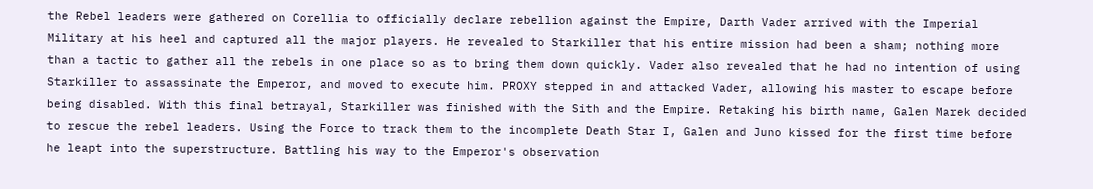the Rebel leaders were gathered on Corellia to officially declare rebellion against the Empire, Darth Vader arrived with the Imperial Military at his heel and captured all the major players. He revealed to Starkiller that his entire mission had been a sham; nothing more than a tactic to gather all the rebels in one place so as to bring them down quickly. Vader also revealed that he had no intention of using Starkiller to assassinate the Emperor, and moved to execute him. PROXY stepped in and attacked Vader, allowing his master to escape before being disabled. With this final betrayal, Starkiller was finished with the Sith and the Empire. Retaking his birth name, Galen Marek decided to rescue the rebel leaders. Using the Force to track them to the incomplete Death Star I, Galen and Juno kissed for the first time before he leapt into the superstructure. Battling his way to the Emperor's observation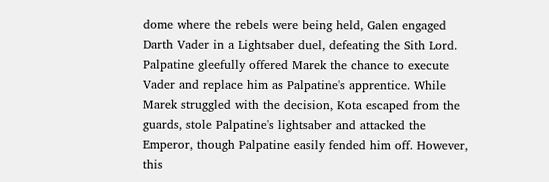dome where the rebels were being held, Galen engaged Darth Vader in a Lightsaber duel, defeating the Sith Lord. Palpatine gleefully offered Marek the chance to execute Vader and replace him as Palpatine's apprentice. While Marek struggled with the decision, Kota escaped from the guards, stole Palpatine's lightsaber and attacked the Emperor, though Palpatine easily fended him off. However, this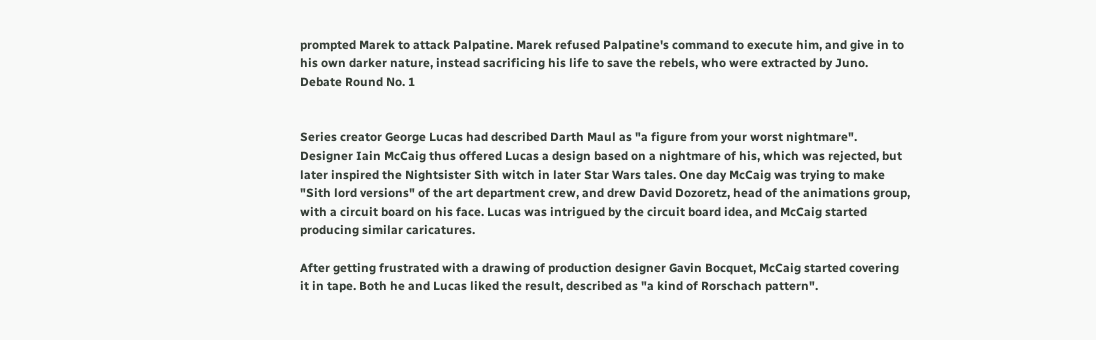prompted Marek to attack Palpatine. Marek refused Palpatine's command to execute him, and give in to his own darker nature, instead sacrificing his life to save the rebels, who were extracted by Juno.
Debate Round No. 1


Series creator George Lucas had described Darth Maul as "a figure from your worst nightmare". Designer Iain McCaig thus offered Lucas a design based on a nightmare of his, which was rejected, but later inspired the Nightsister Sith witch in later Star Wars tales. One day McCaig was trying to make "Sith lord versions" of the art department crew, and drew David Dozoretz, head of the animations group, with a circuit board on his face. Lucas was intrigued by the circuit board idea, and McCaig started producing similar caricatures.

After getting frustrated with a drawing of production designer Gavin Bocquet, McCaig started covering it in tape. Both he and Lucas liked the result, described as "a kind of Rorschach pattern".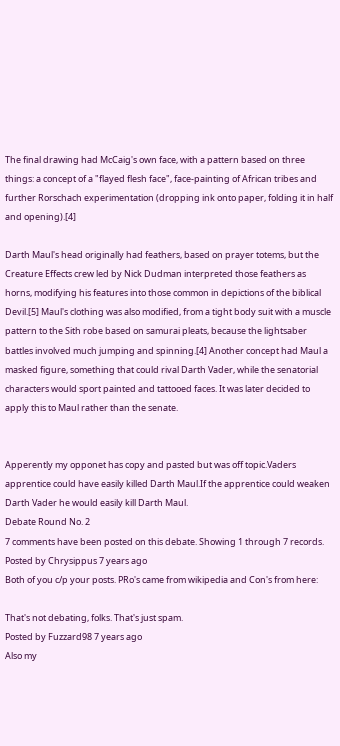The final drawing had McCaig's own face, with a pattern based on three things: a concept of a "flayed flesh face", face-painting of African tribes and further Rorschach experimentation (dropping ink onto paper, folding it in half and opening).[4]

Darth Maul's head originally had feathers, based on prayer totems, but the Creature Effects crew led by Nick Dudman interpreted those feathers as horns, modifying his features into those common in depictions of the biblical Devil.[5] Maul's clothing was also modified, from a tight body suit with a muscle pattern to the Sith robe based on samurai pleats, because the lightsaber battles involved much jumping and spinning.[4] Another concept had Maul a masked figure, something that could rival Darth Vader, while the senatorial characters would sport painted and tattooed faces. It was later decided to apply this to Maul rather than the senate.


Apperently my opponet has copy and pasted but was off topic.Vaders apprentice could have easily killed Darth Maul.If the apprentice could weaken Darth Vader he would easily kill Darth Maul.
Debate Round No. 2
7 comments have been posted on this debate. Showing 1 through 7 records.
Posted by Chrysippus 7 years ago
Both of you c/p your posts. PRo's came from wikipedia and Con's from here:

That's not debating, folks. That's just spam.
Posted by Fuzzard98 7 years ago
Also my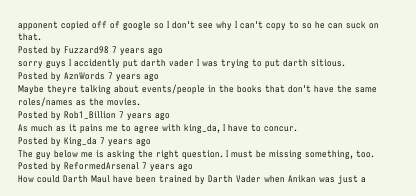apponent copied off of google so I don't see why I can't copy to so he can suck on that.
Posted by Fuzzard98 7 years ago
sorry guys I accidently put darth vader I was trying to put darth sitious.
Posted by AznWords 7 years ago
Maybe theyre talking about events/people in the books that don't have the same roles/names as the movies.
Posted by Rob1_Billion 7 years ago
As much as it pains me to agree with king_da, I have to concur.
Posted by King_da 7 years ago
The guy below me is asking the right question. I must be missing something, too.
Posted by ReformedArsenal 7 years ago
How could Darth Maul have been trained by Darth Vader when Anikan was just a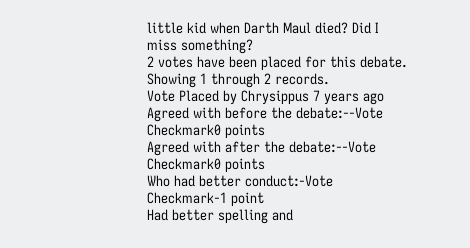little kid when Darth Maul died? Did I miss something?
2 votes have been placed for this debate. Showing 1 through 2 records.
Vote Placed by Chrysippus 7 years ago
Agreed with before the debate:--Vote Checkmark0 points
Agreed with after the debate:--Vote Checkmark0 points
Who had better conduct:-Vote Checkmark-1 point
Had better spelling and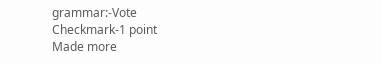grammar:-Vote Checkmark-1 point
Made more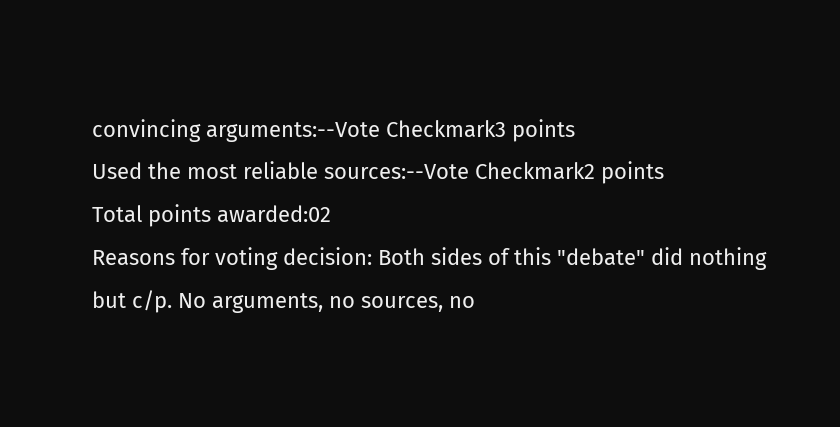convincing arguments:--Vote Checkmark3 points
Used the most reliable sources:--Vote Checkmark2 points
Total points awarded:02
Reasons for voting decision: Both sides of this "debate" did nothing but c/p. No arguments, no sources, no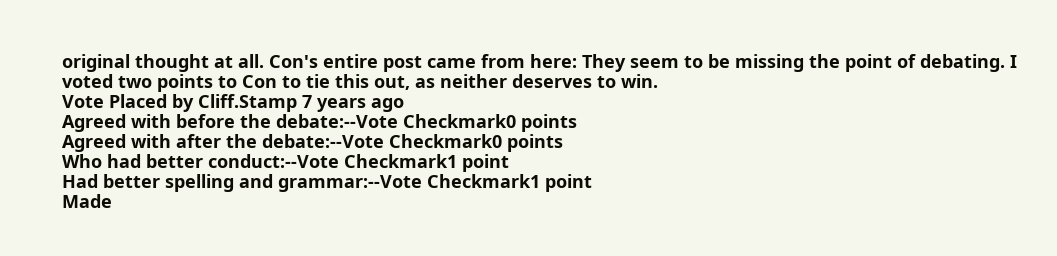original thought at all. Con's entire post came from here: They seem to be missing the point of debating. I voted two points to Con to tie this out, as neither deserves to win.
Vote Placed by Cliff.Stamp 7 years ago
Agreed with before the debate:--Vote Checkmark0 points
Agreed with after the debate:--Vote Checkmark0 points
Who had better conduct:--Vote Checkmark1 point
Had better spelling and grammar:--Vote Checkmark1 point
Made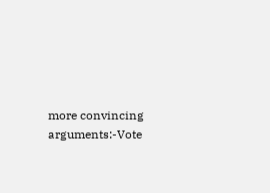more convincing arguments:-Vote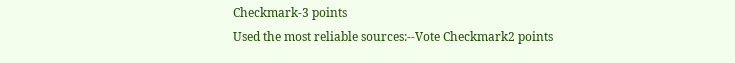Checkmark-3 points
Used the most reliable sources:--Vote Checkmark2 points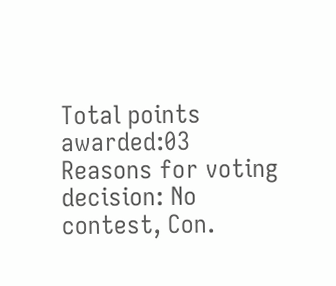Total points awarded:03
Reasons for voting decision: No contest, Con.